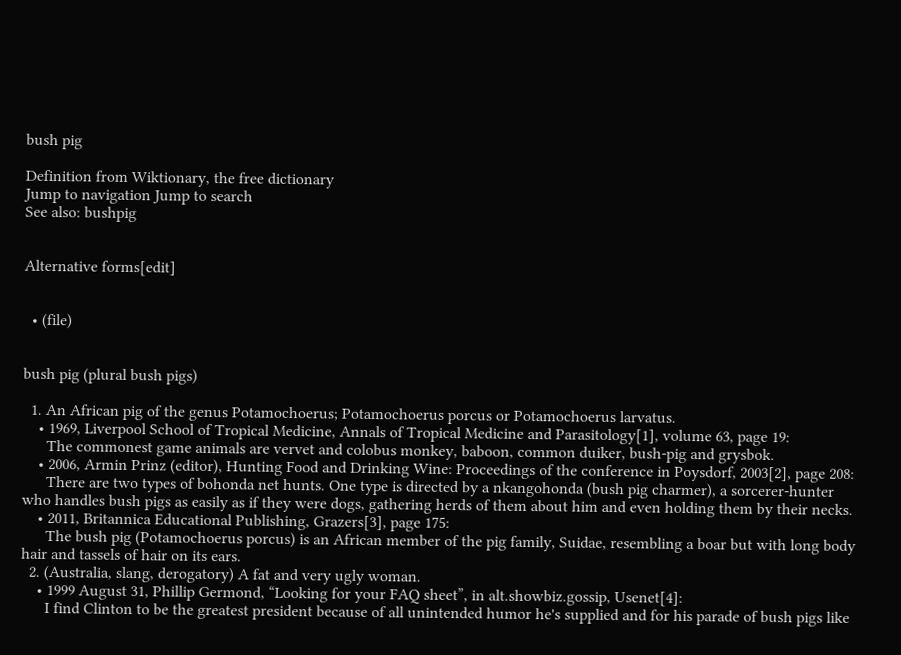bush pig

Definition from Wiktionary, the free dictionary
Jump to navigation Jump to search
See also: bushpig


Alternative forms[edit]


  • (file)


bush pig (plural bush pigs)

  1. An African pig of the genus Potamochoerus; Potamochoerus porcus or Potamochoerus larvatus.
    • 1969, Liverpool School of Tropical Medicine, Annals of Tropical Medicine and Parasitology[1], volume 63, page 19:
      The commonest game animals are vervet and colobus monkey, baboon, common duiker, bush-pig and grysbok.
    • 2006, Armin Prinz (editor), Hunting Food and Drinking Wine: Proceedings of the conference in Poysdorf, 2003[2], page 208:
      There are two types of bohonda net hunts. One type is directed by a nkangohonda (bush pig charmer), a sorcerer-hunter who handles bush pigs as easily as if they were dogs, gathering herds of them about him and even holding them by their necks.
    • 2011, Britannica Educational Publishing, Grazers[3], page 175:
      The bush pig (Potamochoerus porcus) is an African member of the pig family, Suidae, resembling a boar but with long body hair and tassels of hair on its ears.
  2. (Australia, slang, derogatory) A fat and very ugly woman.
    • 1999 August 31, Phillip Germond, “Looking for your FAQ sheet”, in alt.showbiz.gossip, Usenet[4]:
      I find Clinton to be the greatest president because of all unintended humor he's supplied and for his parade of bush pigs like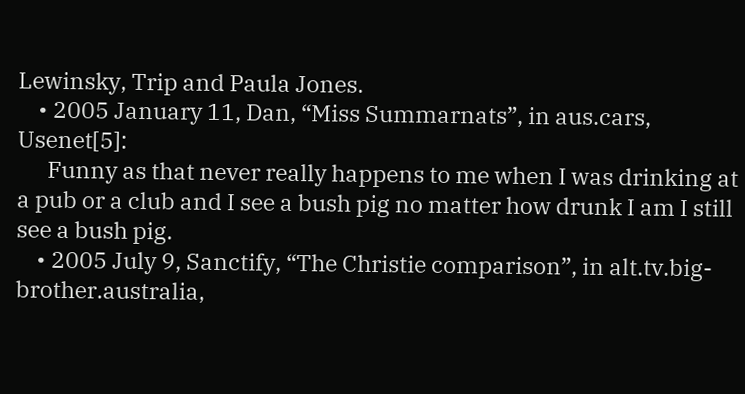Lewinsky, Trip and Paula Jones.
    • 2005 January 11, Dan, “Miss Summarnats”, in aus.cars, Usenet[5]:
      Funny as that never really happens to me when I was drinking at a pub or a club and I see a bush pig no matter how drunk I am I still see a bush pig.
    • 2005 July 9, Sanctify, “The Christie comparison”, in alt.tv.big-brother.australia,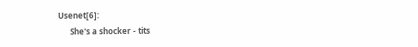Usenet[6]:
      She's a shocker - tits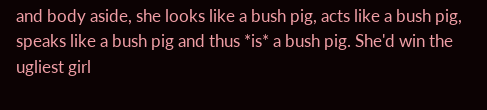and body aside, she looks like a bush pig, acts like a bush pig, speaks like a bush pig and thus *is* a bush pig. She'd win the ugliest girl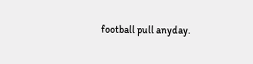football pull anyday.